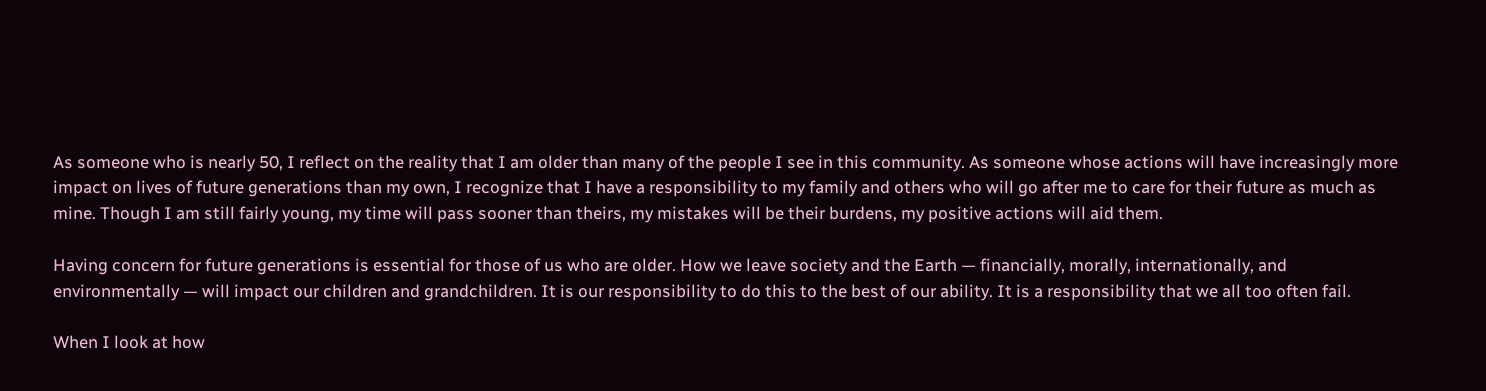As someone who is nearly 50, I reflect on the reality that I am older than many of the people I see in this community. As someone whose actions will have increasingly more impact on lives of future generations than my own, I recognize that I have a responsibility to my family and others who will go after me to care for their future as much as mine. Though I am still fairly young, my time will pass sooner than theirs, my mistakes will be their burdens, my positive actions will aid them.

Having concern for future generations is essential for those of us who are older. How we leave society and the Earth — financially, morally, internationally, and environmentally — will impact our children and grandchildren. It is our responsibility to do this to the best of our ability. It is a responsibility that we all too often fail.

When I look at how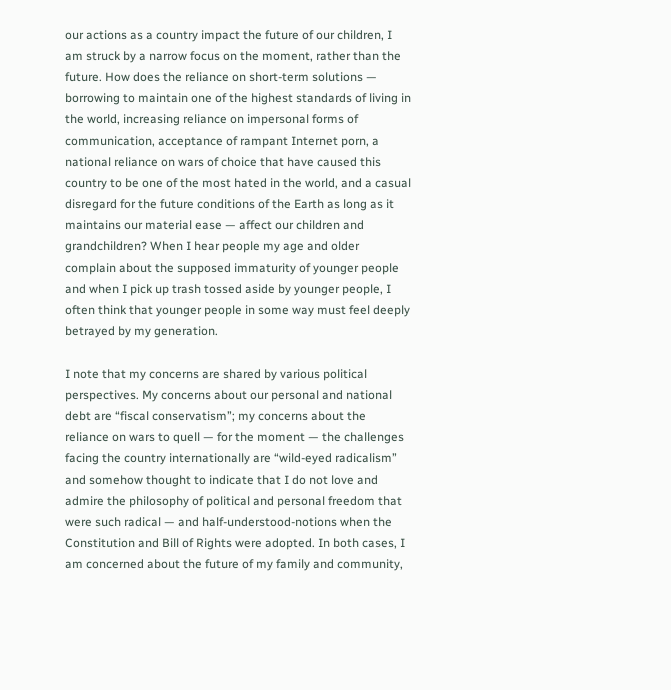our actions as a country impact the future of our children, I am struck by a narrow focus on the moment, rather than the future. How does the reliance on short-term solutions — borrowing to maintain one of the highest standards of living in the world, increasing reliance on impersonal forms of communication, acceptance of rampant Internet porn, a national reliance on wars of choice that have caused this country to be one of the most hated in the world, and a casual disregard for the future conditions of the Earth as long as it maintains our material ease — affect our children and grandchildren? When I hear people my age and older complain about the supposed immaturity of younger people and when I pick up trash tossed aside by younger people, I often think that younger people in some way must feel deeply betrayed by my generation.

I note that my concerns are shared by various political perspectives. My concerns about our personal and national debt are “fiscal conservatism”; my concerns about the reliance on wars to quell — for the moment — the challenges facing the country internationally are “wild-eyed radicalism” and somehow thought to indicate that I do not love and admire the philosophy of political and personal freedom that were such radical — and half-understood-notions when the Constitution and Bill of Rights were adopted. In both cases, I am concerned about the future of my family and community,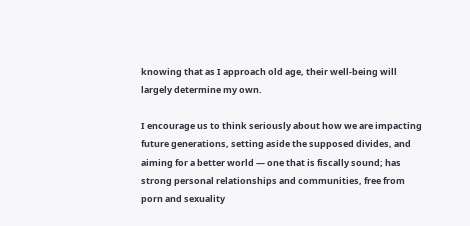knowing that as I approach old age, their well-being will largely determine my own.

I encourage us to think seriously about how we are impacting future generations, setting aside the supposed divides, and aiming for a better world — one that is fiscally sound; has strong personal relationships and communities, free from porn and sexuality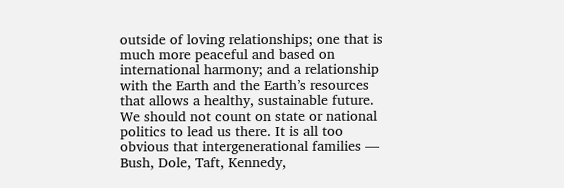outside of loving relationships; one that is much more peaceful and based on international harmony; and a relationship with the Earth and the Earth’s resources that allows a healthy, sustainable future. We should not count on state or national politics to lead us there. It is all too obvious that intergenerational families — Bush, Dole, Taft, Kennedy,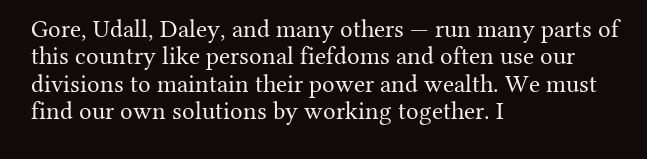Gore, Udall, Daley, and many others — run many parts of this country like personal fiefdoms and often use our divisions to maintain their power and wealth. We must find our own solutions by working together. I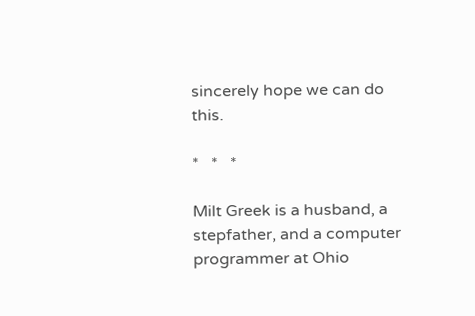sincerely hope we can do this.

*   *   *

Milt Greek is a husband, a stepfather, and a computer programmer at Ohio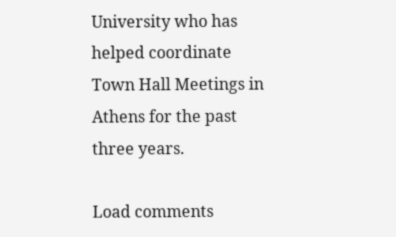University who has helped coordinate Town Hall Meetings in Athens for the past three years.

Load comments